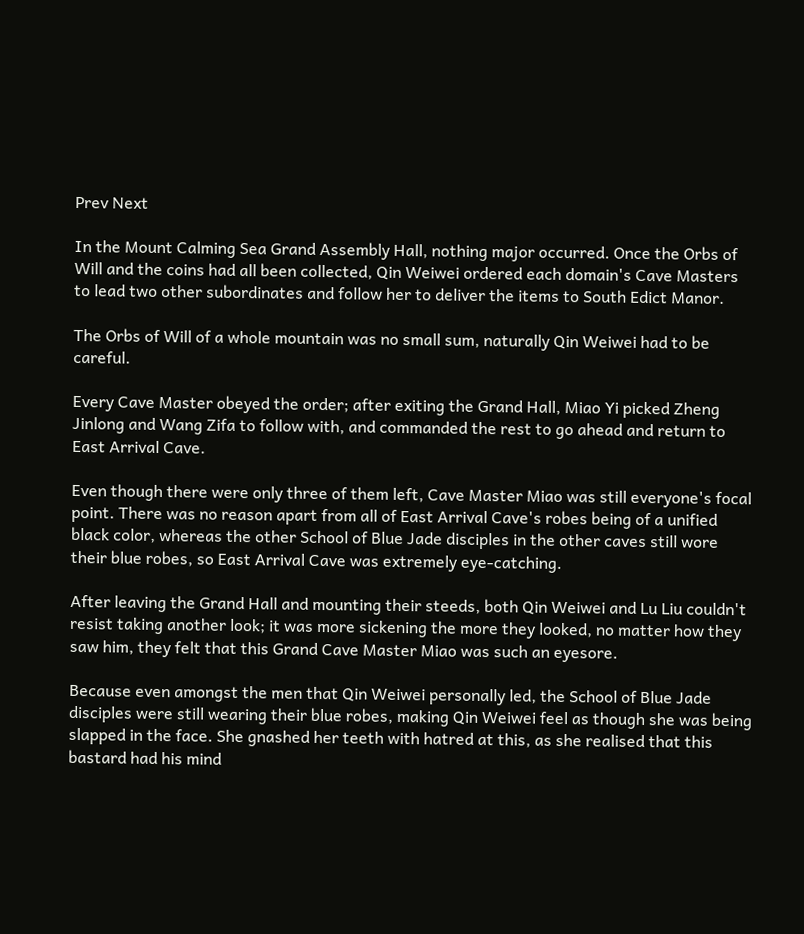Prev Next

In the Mount Calming Sea Grand Assembly Hall, nothing major occurred. Once the Orbs of Will and the coins had all been collected, Qin Weiwei ordered each domain's Cave Masters to lead two other subordinates and follow her to deliver the items to South Edict Manor.

The Orbs of Will of a whole mountain was no small sum, naturally Qin Weiwei had to be careful.

Every Cave Master obeyed the order; after exiting the Grand Hall, Miao Yi picked Zheng Jinlong and Wang Zifa to follow with, and commanded the rest to go ahead and return to East Arrival Cave.

Even though there were only three of them left, Cave Master Miao was still everyone's focal point. There was no reason apart from all of East Arrival Cave's robes being of a unified black color, whereas the other School of Blue Jade disciples in the other caves still wore their blue robes, so East Arrival Cave was extremely eye-catching.

After leaving the Grand Hall and mounting their steeds, both Qin Weiwei and Lu Liu couldn't resist taking another look; it was more sickening the more they looked, no matter how they saw him, they felt that this Grand Cave Master Miao was such an eyesore.

Because even amongst the men that Qin Weiwei personally led, the School of Blue Jade disciples were still wearing their blue robes, making Qin Weiwei feel as though she was being slapped in the face. She gnashed her teeth with hatred at this, as she realised that this bastard had his mind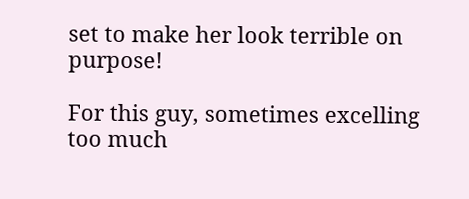set to make her look terrible on purpose!

For this guy, sometimes excelling too much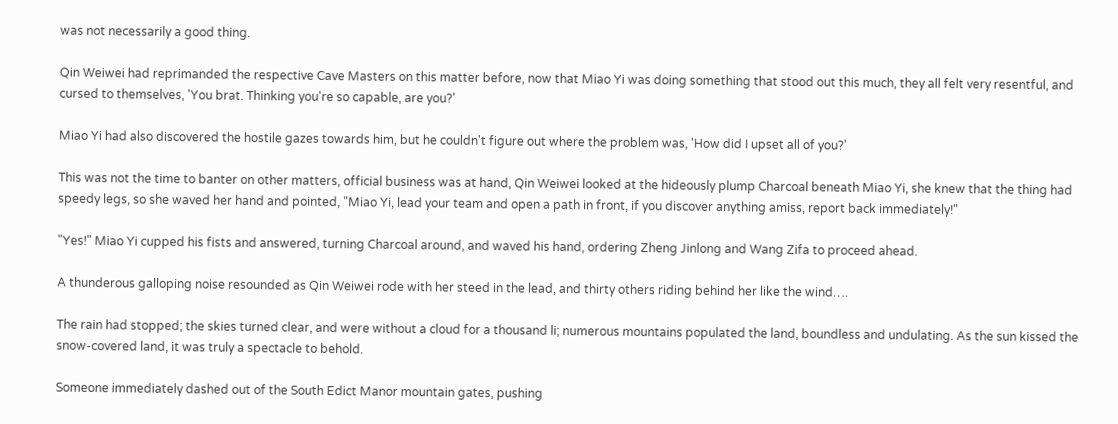was not necessarily a good thing.

Qin Weiwei had reprimanded the respective Cave Masters on this matter before, now that Miao Yi was doing something that stood out this much, they all felt very resentful, and cursed to themselves, 'You brat. Thinking you're so capable, are you?'

Miao Yi had also discovered the hostile gazes towards him, but he couldn't figure out where the problem was, 'How did I upset all of you?'

This was not the time to banter on other matters, official business was at hand, Qin Weiwei looked at the hideously plump Charcoal beneath Miao Yi, she knew that the thing had speedy legs, so she waved her hand and pointed, "Miao Yi, lead your team and open a path in front, if you discover anything amiss, report back immediately!"

"Yes!" Miao Yi cupped his fists and answered, turning Charcoal around, and waved his hand, ordering Zheng Jinlong and Wang Zifa to proceed ahead.

A thunderous galloping noise resounded as Qin Weiwei rode with her steed in the lead, and thirty others riding behind her like the wind….

The rain had stopped; the skies turned clear, and were without a cloud for a thousand li; numerous mountains populated the land, boundless and undulating. As the sun kissed the snow-covered land, it was truly a spectacle to behold.

Someone immediately dashed out of the South Edict Manor mountain gates, pushing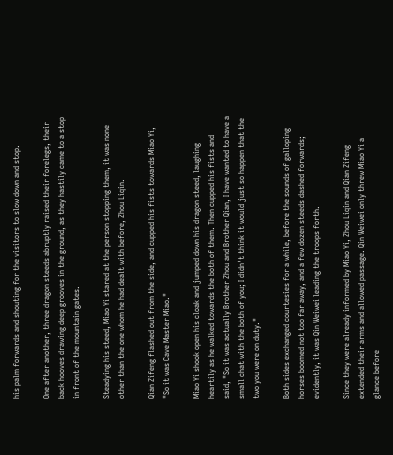his palm forwards and shouting for the visitors to slow down and stop.

One after another, three dragon steeds abruptly raised their forelegs, their back hooves drawing deep grooves in the ground, as they hastily came to a stop in front of the mountain gates.

Steadying his steed, Miao Yi stared at the person stopping them, it was none other than the one whom he had dealt with before, Zhou Liqin.

Qian Zifeng flashed out from the side, and cupped his fists towards Miao Yi, "So it was Cave Master Miao."

Miao Yi shook open his cloak and jumped down his dragon steed, laughing heartily as he walked towards the both of them. Then cupped his fists and said, "So it was actually Brother Zhou and Brother Qian, I have wanted to have a small chat with the both of you; I didn't think it would just so happen that the two you were on duty."

Both sides exchanged courtesies for a while, before the sounds of galloping horses boomed not too far away, and a few dozen steeds dashed forwards; evidently, it was Qin Weiwei leading the troops forth.

Since they were already informed by Miao Yi, Zhou Liqin and Qian Zifeng extended their arms and allowed passage. Qin Weiwei only threw Miao Yi a glance before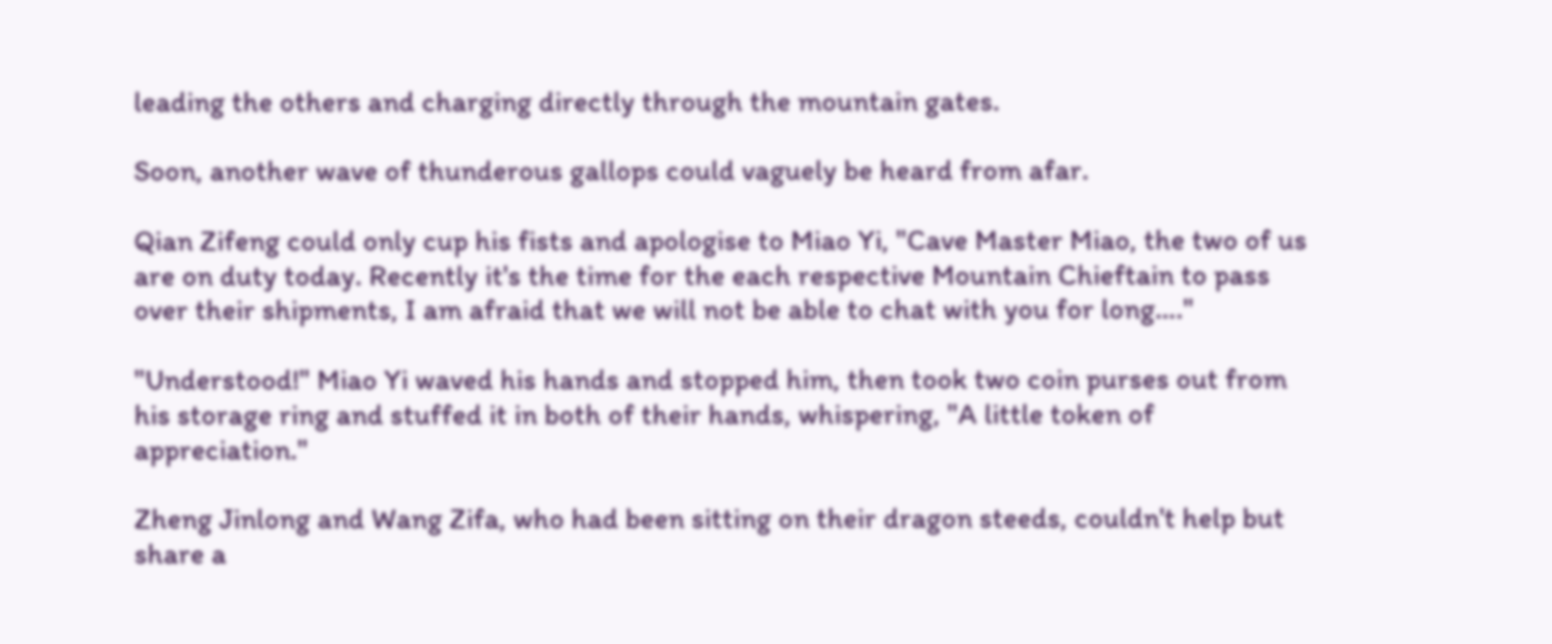leading the others and charging directly through the mountain gates.

Soon, another wave of thunderous gallops could vaguely be heard from afar.

Qian Zifeng could only cup his fists and apologise to Miao Yi, "Cave Master Miao, the two of us are on duty today. Recently it's the time for the each respective Mountain Chieftain to pass over their shipments, I am afraid that we will not be able to chat with you for long…."

"Understood!" Miao Yi waved his hands and stopped him, then took two coin purses out from his storage ring and stuffed it in both of their hands, whispering, "A little token of appreciation."

Zheng Jinlong and Wang Zifa, who had been sitting on their dragon steeds, couldn't help but share a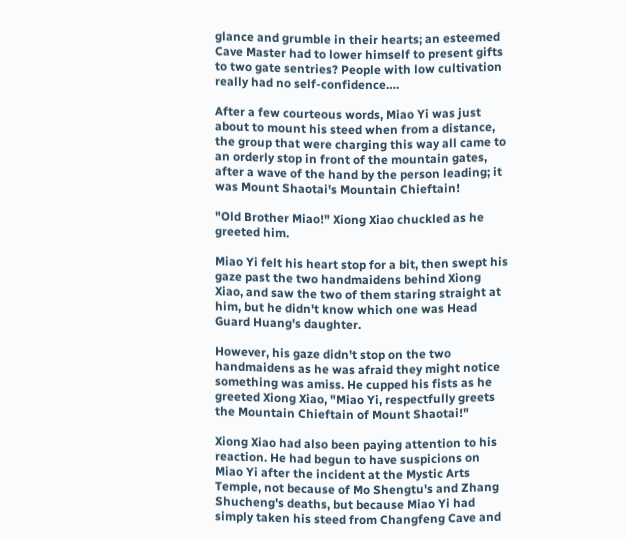glance and grumble in their hearts; an esteemed Cave Master had to lower himself to present gifts to two gate sentries? People with low cultivation really had no self-confidence….

After a few courteous words, Miao Yi was just about to mount his steed when from a distance, the group that were charging this way all came to an orderly stop in front of the mountain gates, after a wave of the hand by the person leading; it was Mount Shaotai's Mountain Chieftain!

"Old Brother Miao!" Xiong Xiao chuckled as he greeted him.

Miao Yi felt his heart stop for a bit, then swept his gaze past the two handmaidens behind Xiong Xiao, and saw the two of them staring straight at him, but he didn't know which one was Head Guard Huang's daughter.

However, his gaze didn't stop on the two handmaidens as he was afraid they might notice something was amiss. He cupped his fists as he greeted Xiong Xiao, "Miao Yi, respectfully greets the Mountain Chieftain of Mount Shaotai!"

Xiong Xiao had also been paying attention to his reaction. He had begun to have suspicions on Miao Yi after the incident at the Mystic Arts Temple, not because of Mo Shengtu's and Zhang Shucheng's deaths, but because Miao Yi had simply taken his steed from Changfeng Cave and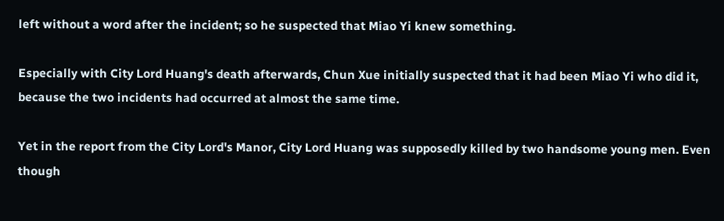left without a word after the incident; so he suspected that Miao Yi knew something.

Especially with City Lord Huang's death afterwards, Chun Xue initially suspected that it had been Miao Yi who did it, because the two incidents had occurred at almost the same time.

Yet in the report from the City Lord's Manor, City Lord Huang was supposedly killed by two handsome young men. Even though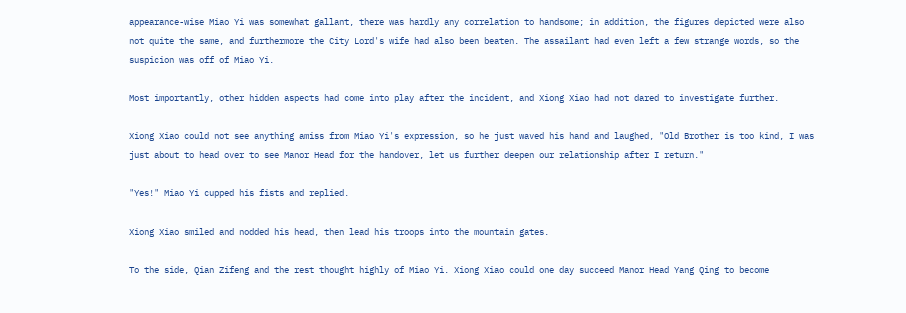appearance-wise Miao Yi was somewhat gallant, there was hardly any correlation to handsome; in addition, the figures depicted were also not quite the same, and furthermore the City Lord's wife had also been beaten. The assailant had even left a few strange words, so the suspicion was off of Miao Yi.

Most importantly, other hidden aspects had come into play after the incident, and Xiong Xiao had not dared to investigate further.

Xiong Xiao could not see anything amiss from Miao Yi's expression, so he just waved his hand and laughed, "Old Brother is too kind, I was just about to head over to see Manor Head for the handover, let us further deepen our relationship after I return."

"Yes!" Miao Yi cupped his fists and replied.

Xiong Xiao smiled and nodded his head, then lead his troops into the mountain gates.

To the side, Qian Zifeng and the rest thought highly of Miao Yi. Xiong Xiao could one day succeed Manor Head Yang Qing to become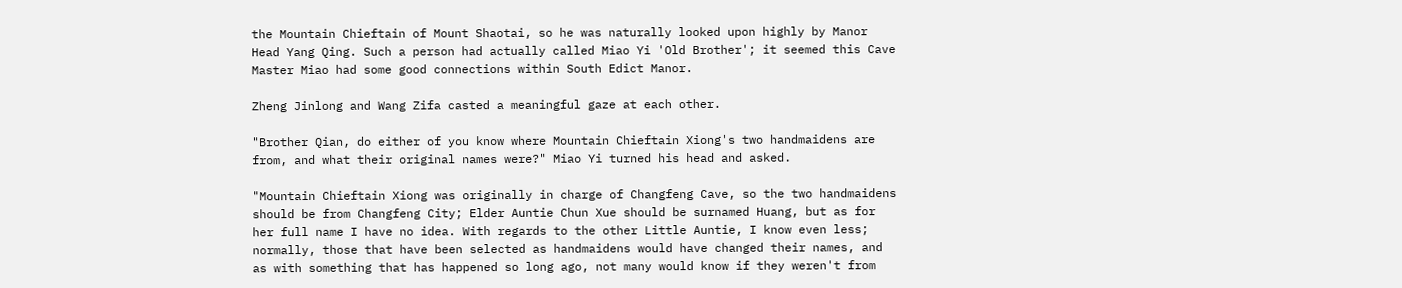the Mountain Chieftain of Mount Shaotai, so he was naturally looked upon highly by Manor Head Yang Qing. Such a person had actually called Miao Yi 'Old Brother'; it seemed this Cave Master Miao had some good connections within South Edict Manor.

Zheng Jinlong and Wang Zifa casted a meaningful gaze at each other.

"Brother Qian, do either of you know where Mountain Chieftain Xiong's two handmaidens are from, and what their original names were?" Miao Yi turned his head and asked.

"Mountain Chieftain Xiong was originally in charge of Changfeng Cave, so the two handmaidens should be from Changfeng City; Elder Auntie Chun Xue should be surnamed Huang, but as for her full name I have no idea. With regards to the other Little Auntie, I know even less; normally, those that have been selected as handmaidens would have changed their names, and as with something that has happened so long ago, not many would know if they weren't from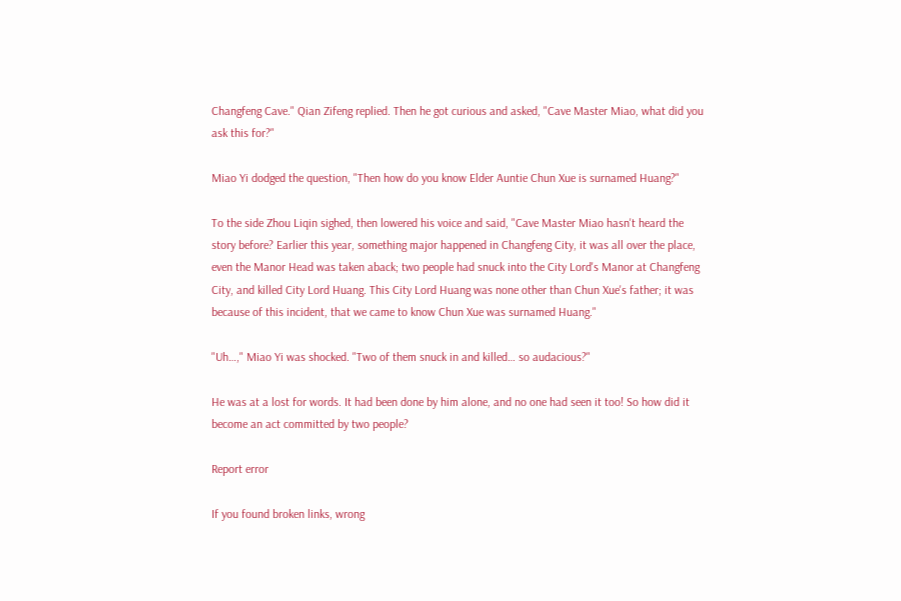Changfeng Cave." Qian Zifeng replied. Then he got curious and asked, "Cave Master Miao, what did you ask this for?"

Miao Yi dodged the question, "Then how do you know Elder Auntie Chun Xue is surnamed Huang?"

To the side Zhou Liqin sighed, then lowered his voice and said, "Cave Master Miao hasn't heard the story before? Earlier this year, something major happened in Changfeng City, it was all over the place, even the Manor Head was taken aback; two people had snuck into the City Lord's Manor at Changfeng City, and killed City Lord Huang. This City Lord Huang was none other than Chun Xue's father; it was because of this incident, that we came to know Chun Xue was surnamed Huang."

"Uh…," Miao Yi was shocked. "Two of them snuck in and killed… so audacious?"

He was at a lost for words. It had been done by him alone, and no one had seen it too! So how did it become an act committed by two people?

Report error

If you found broken links, wrong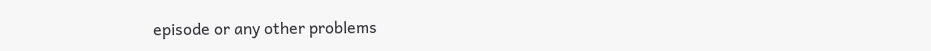episode or any other problems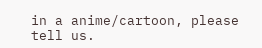in a anime/cartoon, please tell us.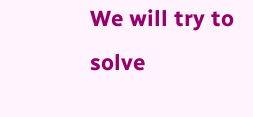We will try to solve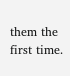them the first time.